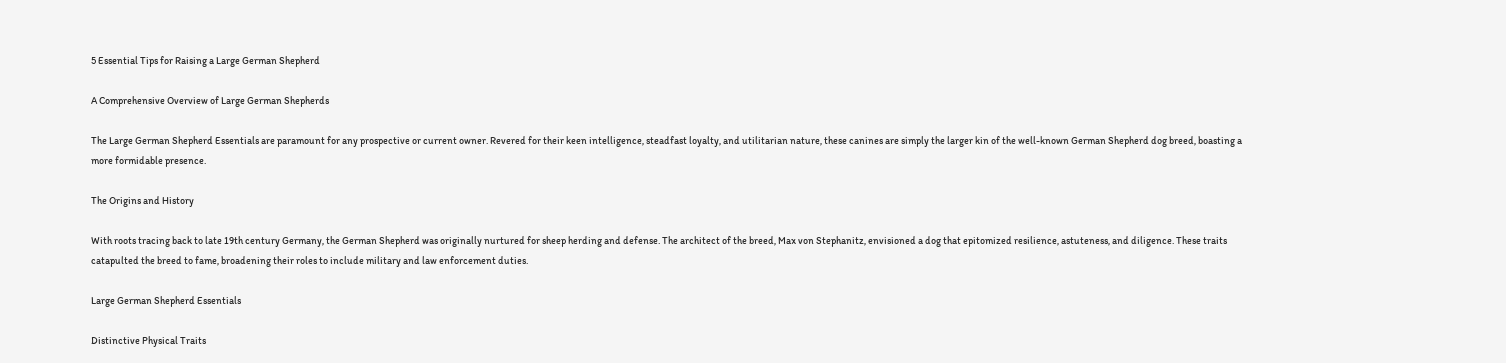5 Essential Tips for Raising a Large German Shepherd

A Comprehensive Overview of Large German Shepherds

The Large German Shepherd Essentials are paramount for any prospective or current owner. Revered for their keen intelligence, steadfast loyalty, and utilitarian nature, these canines are simply the larger kin of the well-known German Shepherd dog breed, boasting a more formidable presence.

The Origins and History

With roots tracing back to late 19th century Germany, the German Shepherd was originally nurtured for sheep herding and defense. The architect of the breed, Max von Stephanitz, envisioned a dog that epitomized resilience, astuteness, and diligence. These traits catapulted the breed to fame, broadening their roles to include military and law enforcement duties.

Large German Shepherd Essentials

Distinctive Physical Traits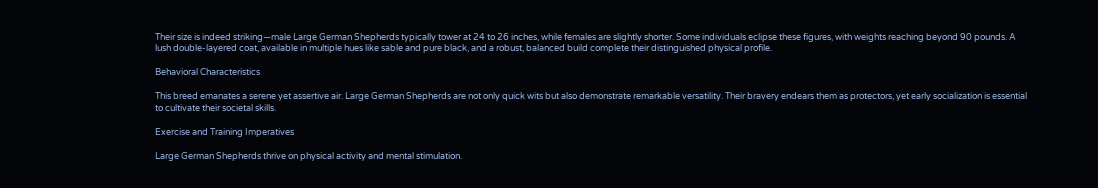Their size is indeed striking—male Large German Shepherds typically tower at 24 to 26 inches, while females are slightly shorter. Some individuals eclipse these figures, with weights reaching beyond 90 pounds. A lush double-layered coat, available in multiple hues like sable and pure black, and a robust, balanced build complete their distinguished physical profile.

Behavioral Characteristics

This breed emanates a serene yet assertive air. Large German Shepherds are not only quick wits but also demonstrate remarkable versatility. Their bravery endears them as protectors, yet early socialization is essential to cultivate their societal skills.

Exercise and Training Imperatives

Large German Shepherds thrive on physical activity and mental stimulation.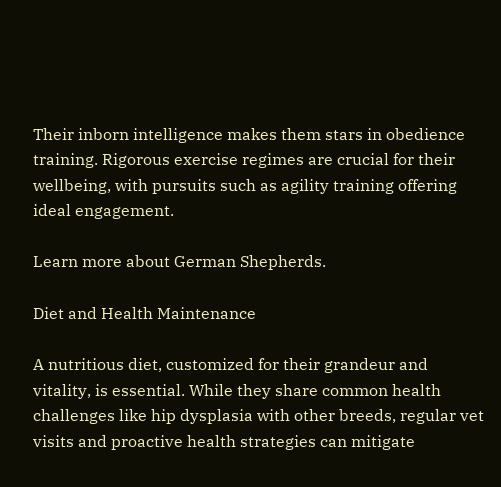Their inborn intelligence makes them stars in obedience training. Rigorous exercise regimes are crucial for their wellbeing, with pursuits such as agility training offering ideal engagement.

Learn more about German Shepherds.

Diet and Health Maintenance

A nutritious diet, customized for their grandeur and vitality, is essential. While they share common health challenges like hip dysplasia with other breeds, regular vet visits and proactive health strategies can mitigate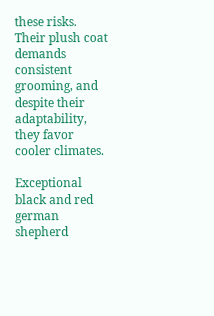these risks. Their plush coat demands consistent grooming, and despite their adaptability, they favor cooler climates.

Exceptional black and red german shepherd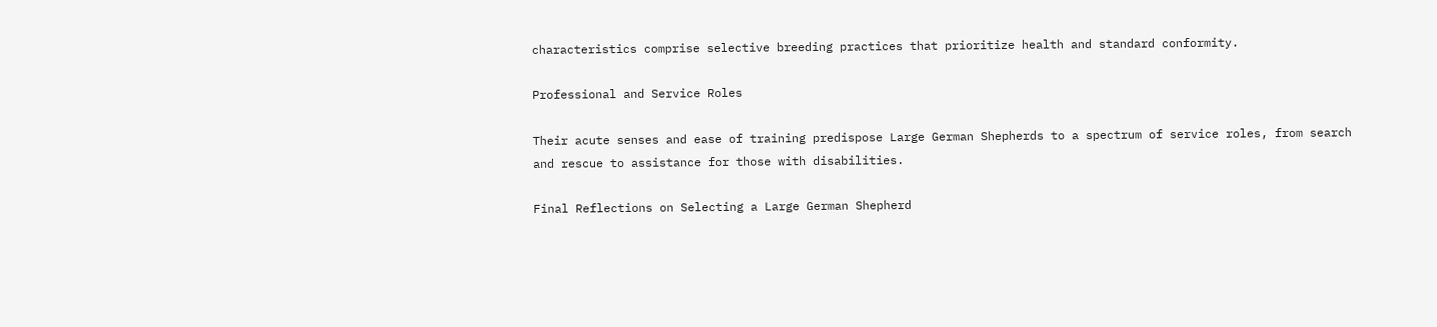characteristics comprise selective breeding practices that prioritize health and standard conformity.

Professional and Service Roles

Their acute senses and ease of training predispose Large German Shepherds to a spectrum of service roles, from search and rescue to assistance for those with disabilities.

Final Reflections on Selecting a Large German Shepherd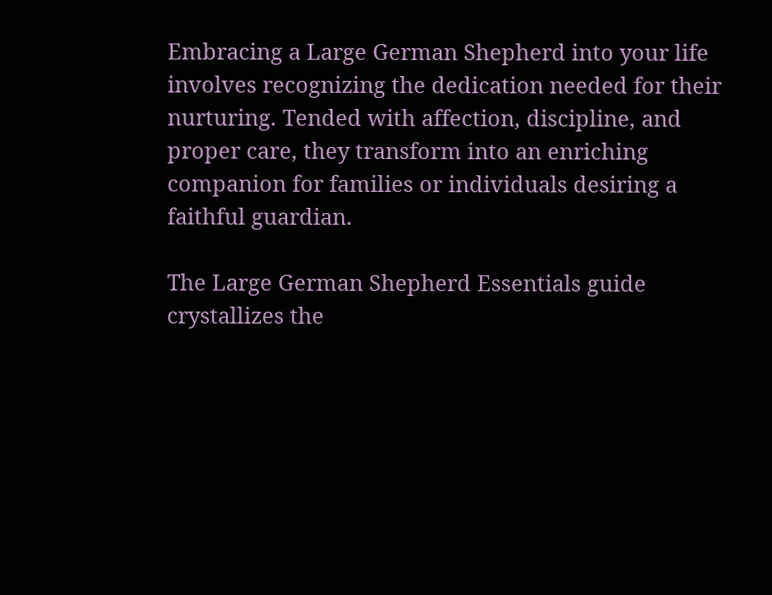Embracing a Large German Shepherd into your life involves recognizing the dedication needed for their nurturing. Tended with affection, discipline, and proper care, they transform into an enriching companion for families or individuals desiring a faithful guardian.

The Large German Shepherd Essentials guide crystallizes the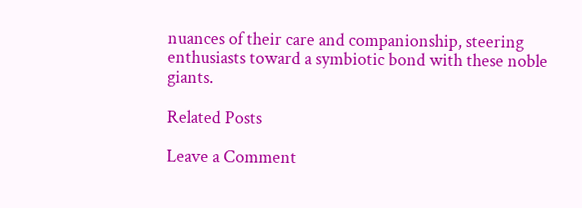nuances of their care and companionship, steering enthusiasts toward a symbiotic bond with these noble giants.

Related Posts

Leave a Comment